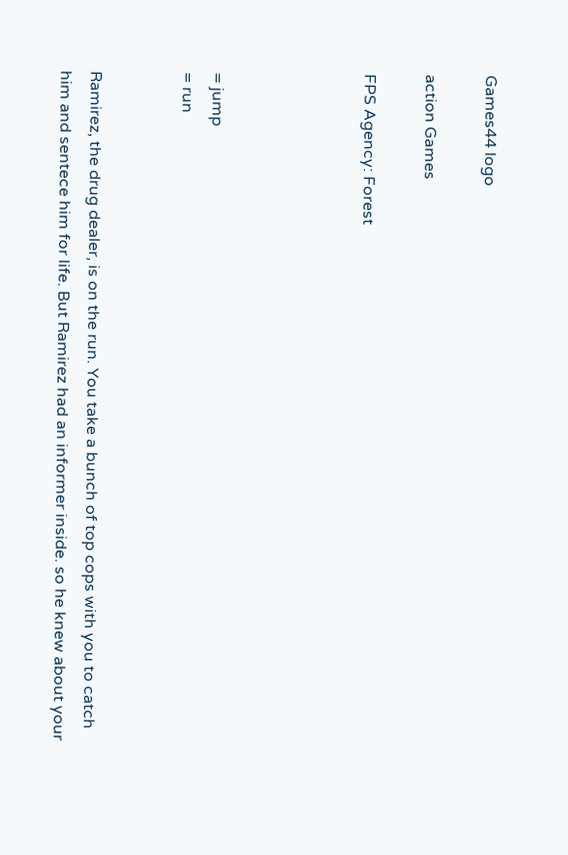Games44 logo

action Games

FPS Agency: Forest




= jump
= run


Ramirez, the drug dealer, is on the run. You take a bunch of top cops with you to catch him and sentece him for life. But Ramirez had an informer inside. so he knew about your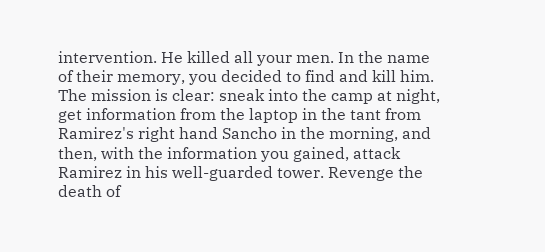intervention. He killed all your men. In the name of their memory, you decided to find and kill him. The mission is clear: sneak into the camp at night, get information from the laptop in the tant from Ramirez's right hand Sancho in the morning, and then, with the information you gained, attack Ramirez in his well-guarded tower. Revenge the death of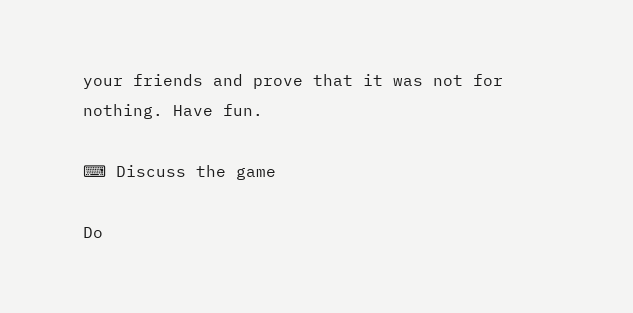your friends and prove that it was not for nothing. Have fun.

⌨ Discuss the game

Do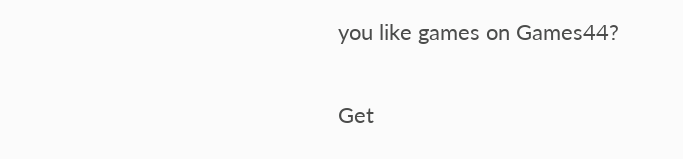you like games on Games44?

Get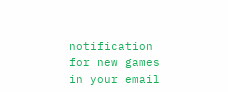notification for new games in your email